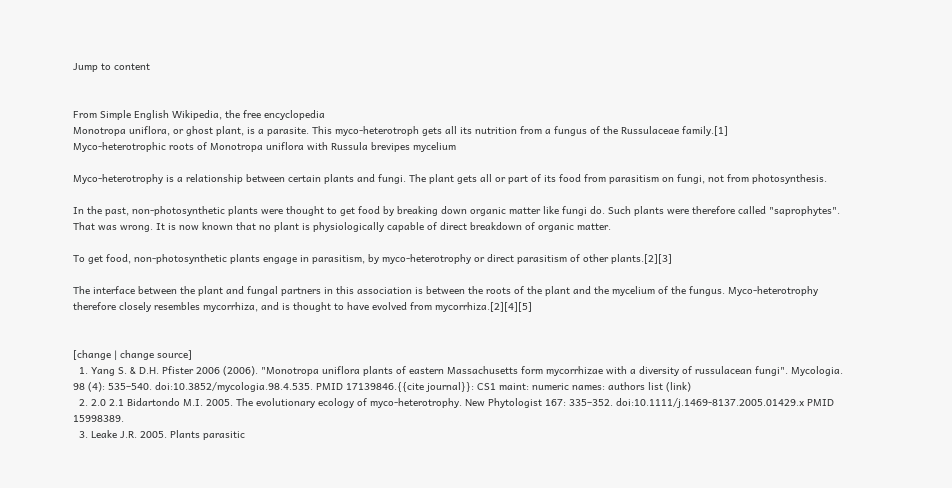Jump to content


From Simple English Wikipedia, the free encyclopedia
Monotropa uniflora, or ghost plant, is a parasite. This myco-heterotroph gets all its nutrition from a fungus of the Russulaceae family.[1]
Myco-heterotrophic roots of Monotropa uniflora with Russula brevipes mycelium

Myco-heterotrophy is a relationship between certain plants and fungi. The plant gets all or part of its food from parasitism on fungi, not from photosynthesis.

In the past, non-photosynthetic plants were thought to get food by breaking down organic matter like fungi do. Such plants were therefore called "saprophytes". That was wrong. It is now known that no plant is physiologically capable of direct breakdown of organic matter.

To get food, non-photosynthetic plants engage in parasitism, by myco-heterotrophy or direct parasitism of other plants.[2][3]

The interface between the plant and fungal partners in this association is between the roots of the plant and the mycelium of the fungus. Myco-heterotrophy therefore closely resembles mycorrhiza, and is thought to have evolved from mycorrhiza.[2][4][5]


[change | change source]
  1. Yang S. & D.H. Pfister 2006 (2006). "Monotropa uniflora plants of eastern Massachusetts form mycorrhizae with a diversity of russulacean fungi". Mycologia. 98 (4): 535–540. doi:10.3852/mycologia.98.4.535. PMID 17139846.{{cite journal}}: CS1 maint: numeric names: authors list (link)
  2. 2.0 2.1 Bidartondo M.I. 2005. The evolutionary ecology of myco-heterotrophy. New Phytologist 167: 335–352. doi:10.1111/j.1469-8137.2005.01429.x PMID 15998389.
  3. Leake J.R. 2005. Plants parasitic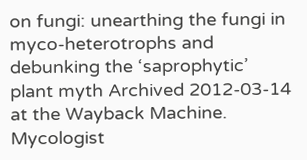on fungi: unearthing the fungi in myco-heterotrophs and debunking the ‘saprophytic’ plant myth Archived 2012-03-14 at the Wayback Machine. Mycologist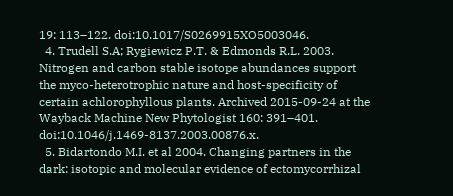19: 113–122. doi:10.1017/S0269915XO5003046.
  4. Trudell S.A; Rygiewicz P.T. & Edmonds R.L. 2003. Nitrogen and carbon stable isotope abundances support the myco-heterotrophic nature and host-specificity of certain achlorophyllous plants. Archived 2015-09-24 at the Wayback Machine New Phytologist 160: 391–401. doi:10.1046/j.1469-8137.2003.00876.x.
  5. Bidartondo M.I. et al 2004. Changing partners in the dark: isotopic and molecular evidence of ectomycorrhizal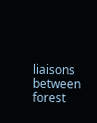liaisons between forest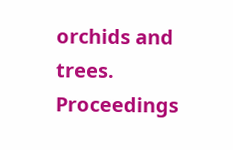orchids and trees. Proceedings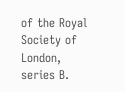of the Royal Society of London, series B.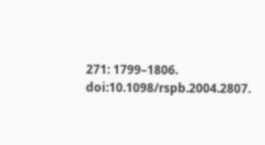271: 1799–1806. doi:10.1098/rspb.2004.2807.